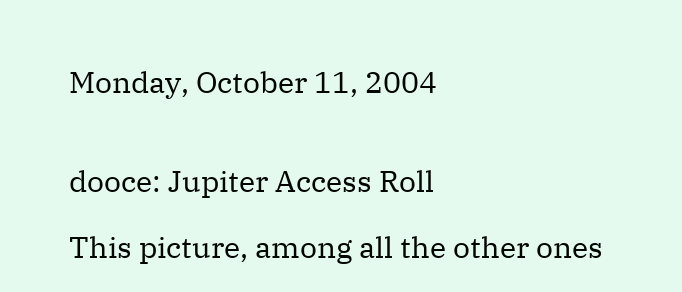Monday, October 11, 2004


dooce: Jupiter Access Roll

This picture, among all the other ones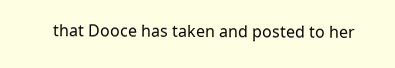that Dooce has taken and posted to her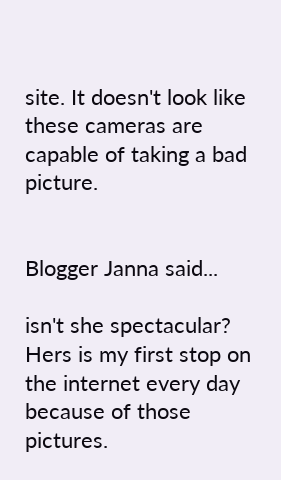site. It doesn't look like these cameras are capable of taking a bad picture.


Blogger Janna said...

isn't she spectacular? Hers is my first stop on the internet every day because of those pictures.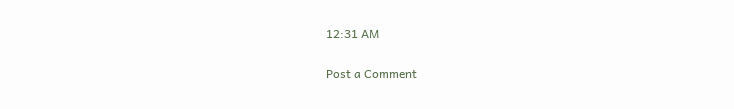12:31 AM

Post a Comment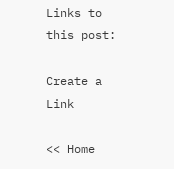Links to this post:

Create a Link

<< Home